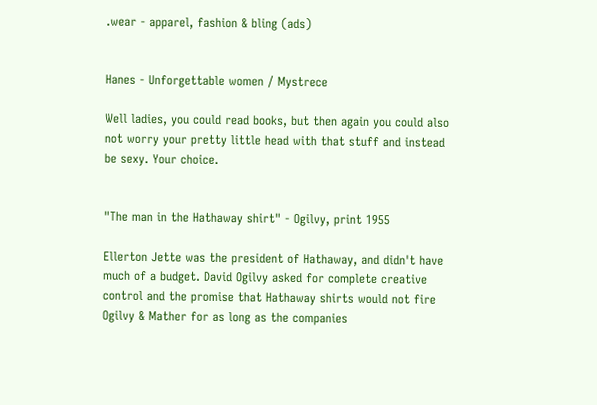.wear - apparel, fashion & bling (ads)


Hanes - Unforgettable women / Mystrece

Well ladies, you could read books, but then again you could also not worry your pretty little head with that stuff and instead be sexy. Your choice.


"The man in the Hathaway shirt" - Ogilvy, print 1955

Ellerton Jette was the president of Hathaway, and didn't have much of a budget. David Ogilvy asked for complete creative control and the promise that Hathaway shirts would not fire Ogilvy & Mather for as long as the companies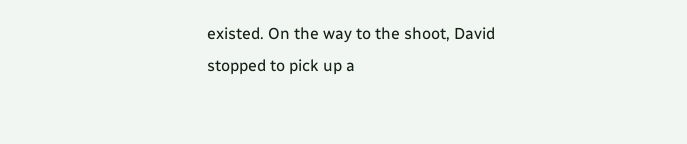existed. On the way to the shoot, David stopped to pick up a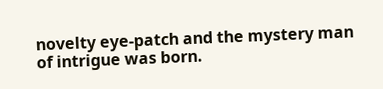novelty eye-patch and the mystery man of intrigue was born.